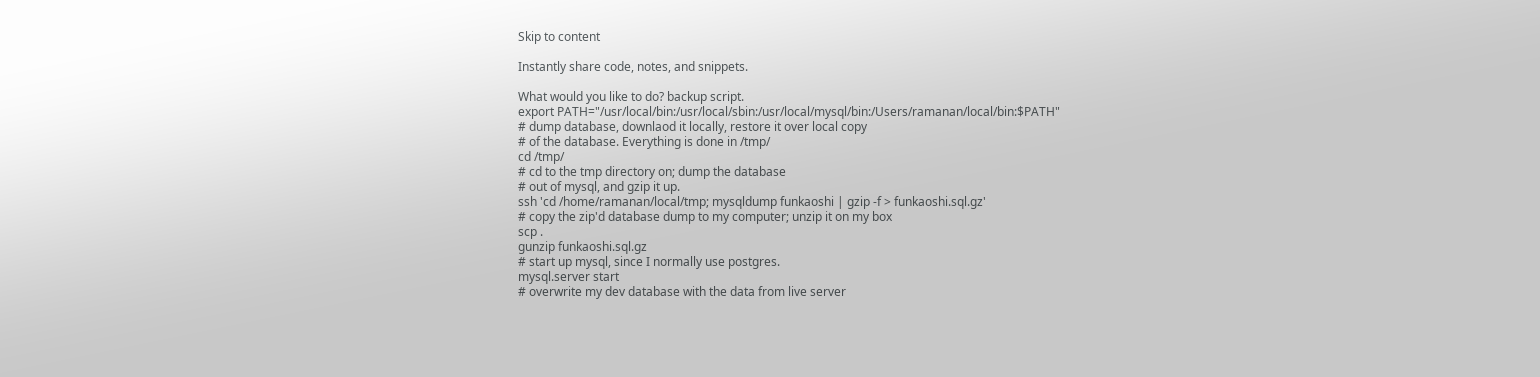Skip to content

Instantly share code, notes, and snippets.

What would you like to do? backup script.
export PATH="/usr/local/bin:/usr/local/sbin:/usr/local/mysql/bin:/Users/ramanan/local/bin:$PATH"
# dump database, downlaod it locally, restore it over local copy
# of the database. Everything is done in /tmp/
cd /tmp/
# cd to the tmp directory on; dump the database
# out of mysql, and gzip it up.
ssh 'cd /home/ramanan/local/tmp; mysqldump funkaoshi | gzip -f > funkaoshi.sql.gz'
# copy the zip'd database dump to my computer; unzip it on my box
scp .
gunzip funkaoshi.sql.gz
# start up mysql, since I normally use postgres.
mysql.server start
# overwrite my dev database with the data from live server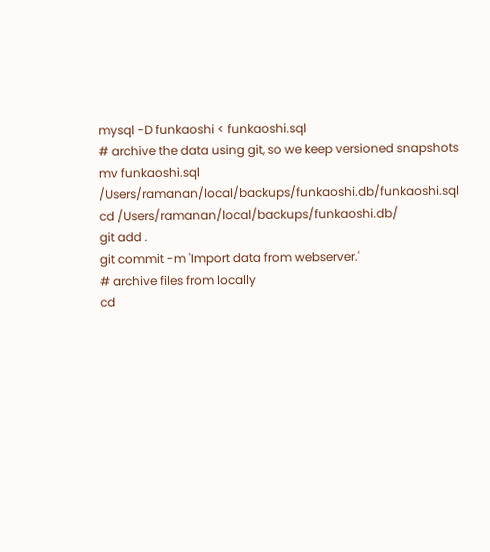mysql -D funkaoshi < funkaoshi.sql
# archive the data using git, so we keep versioned snapshots
mv funkaoshi.sql /Users/ramanan/local/backups/funkaoshi.db/funkaoshi.sql
cd /Users/ramanan/local/backups/funkaoshi.db/
git add .
git commit -m 'Import data from webserver.'
# archive files from locally
cd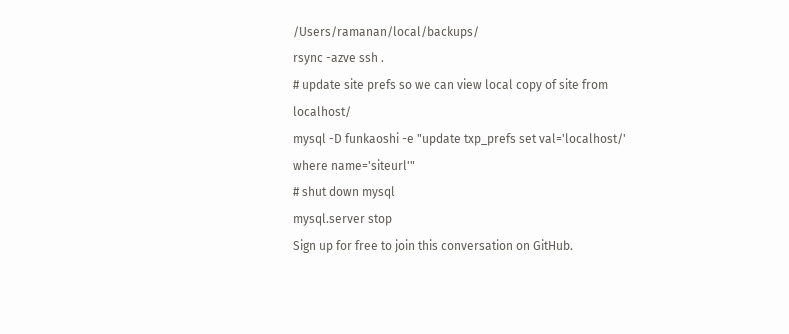/Users/ramanan/local/backups/
rsync -azve ssh .
# update site prefs so we can view local copy of site from localhost/
mysql -D funkaoshi -e "update txp_prefs set val='localhost/' where name='siteurl'"
# shut down mysql
mysql.server stop
Sign up for free to join this conversation on GitHub.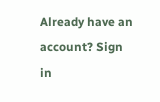Already have an account? Sign in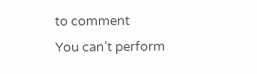to comment
You can’t perform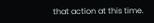that action at this time.